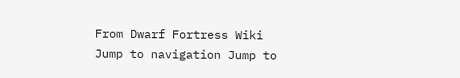From Dwarf Fortress Wiki
Jump to navigation Jump to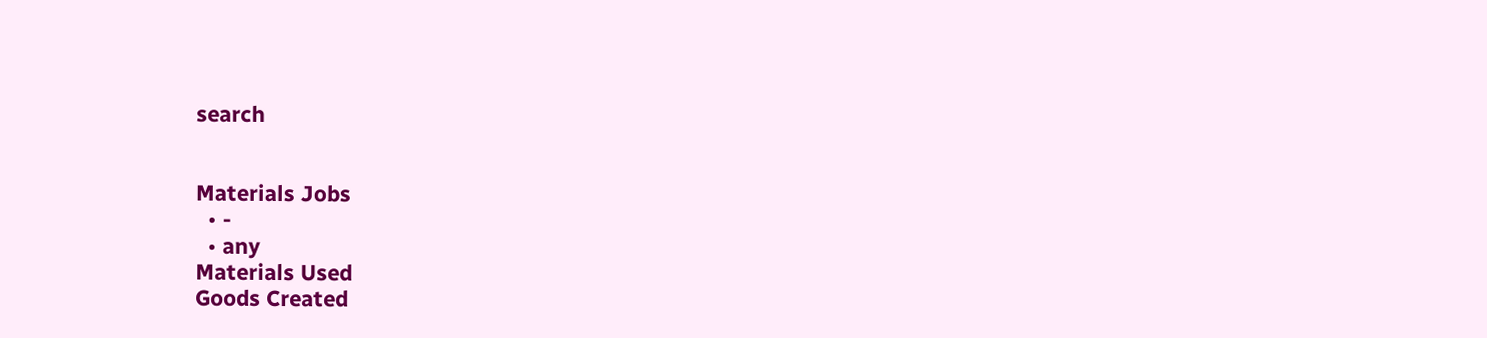search


Materials Jobs
  • -
  • any
Materials Used
Goods Created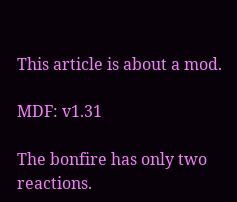This article is about a mod.

MDF: v1.31

The bonfire has only two reactions.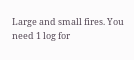Large and small fires. You need 1 log for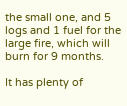the small one, and 5 logs and 1 fuel for the large fire, which will burn for 9 months.

It has plenty of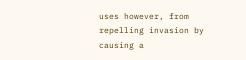uses however, from repelling invasion by causing a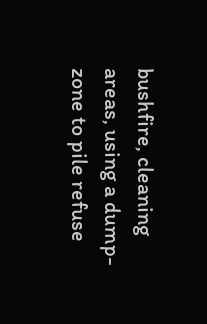bushfire, cleaning areas, using a dump-zone to pile refuse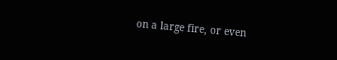on a large fire, or even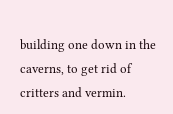building one down in the caverns, to get rid of critters and vermin.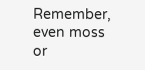Remember, even moss or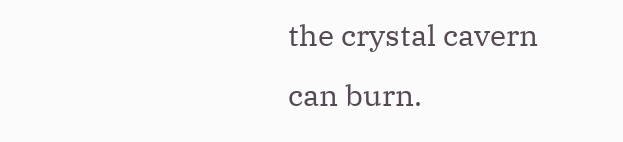the crystal cavern can burn.